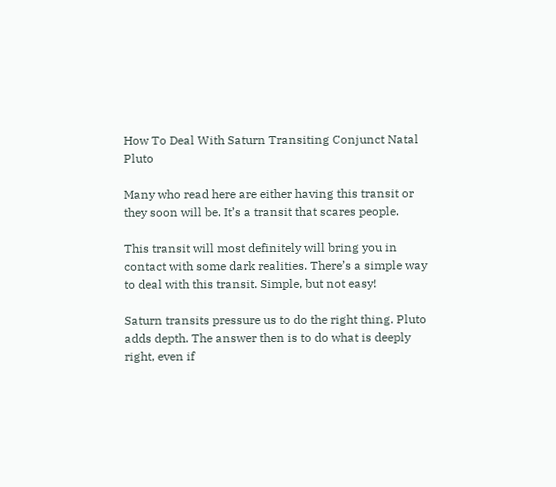How To Deal With Saturn Transiting Conjunct Natal Pluto

Many who read here are either having this transit or they soon will be. It’s a transit that scares people.

This transit will most definitely will bring you in contact with some dark realities. There’s a simple way to deal with this transit. Simple, but not easy!

Saturn transits pressure us to do the right thing. Pluto adds depth. The answer then is to do what is deeply right, even if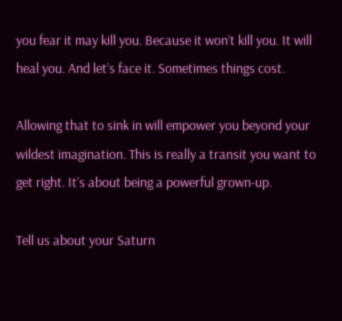you fear it may kill you. Because it won’t kill you. It will heal you. And let’s face it. Sometimes things cost.

Allowing that to sink in will empower you beyond your wildest imagination. This is really a transit you want to get right. It’s about being a powerful grown-up.

Tell us about your Saturn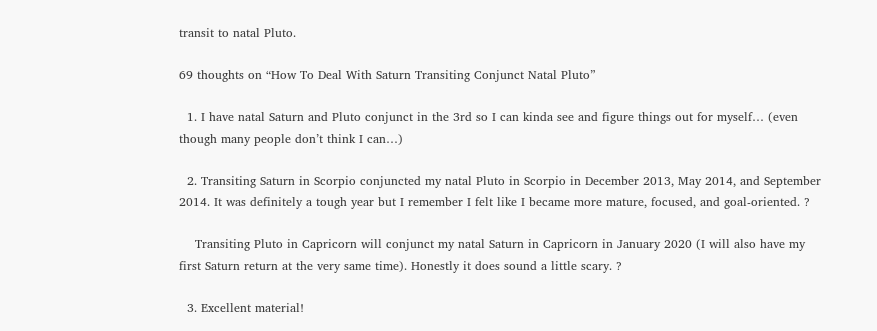transit to natal Pluto.

69 thoughts on “How To Deal With Saturn Transiting Conjunct Natal Pluto”

  1. I have natal Saturn and Pluto conjunct in the 3rd so I can kinda see and figure things out for myself… (even though many people don’t think I can…)

  2. Transiting Saturn in Scorpio conjuncted my natal Pluto in Scorpio in December 2013, May 2014, and September 2014. It was definitely a tough year but I remember I felt like I became more mature, focused, and goal-oriented. ?

    Transiting Pluto in Capricorn will conjunct my natal Saturn in Capricorn in January 2020 (I will also have my first Saturn return at the very same time). Honestly it does sound a little scary. ?

  3. Excellent material!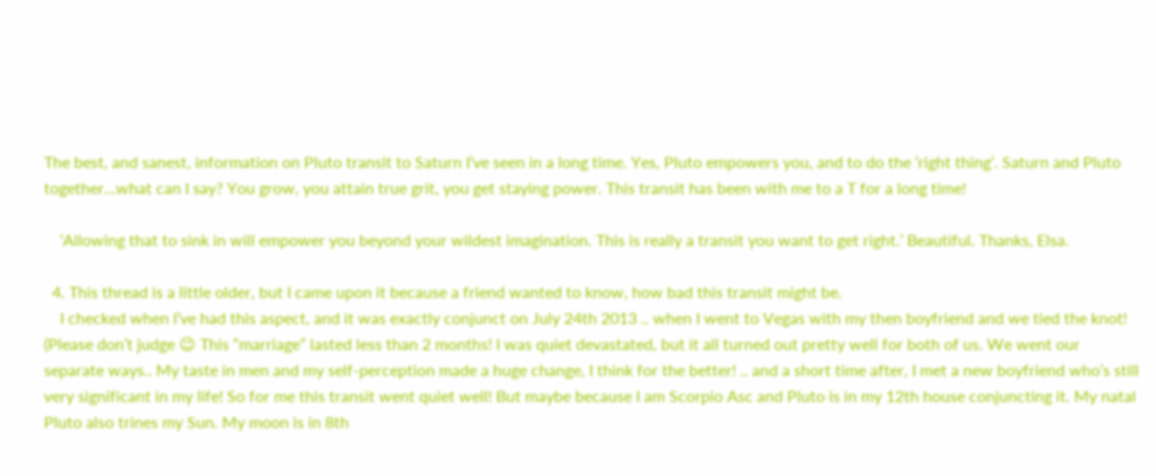The best, and sanest, information on Pluto transit to Saturn I’ve seen in a long time. Yes, Pluto empowers you, and to do the ‘right thing’. Saturn and Pluto together…what can I say? You grow, you attain true grit, you get staying power. This transit has been with me to a T for a long time!

    ‘Allowing that to sink in will empower you beyond your wildest imagination. This is really a transit you want to get right.’ Beautiful. Thanks, Elsa.

  4. This thread is a little older, but I came upon it because a friend wanted to know, how bad this transit might be.
    I checked when I’ve had this aspect, and it was exactly conjunct on July 24th 2013 .. when I went to Vegas with my then boyfriend and we tied the knot! (Please don’t judge 😉 This “marriage” lasted less than 2 months! I was quiet devastated, but it all turned out pretty well for both of us. We went our separate ways.. My taste in men and my self-perception made a huge change, I think for the better! .. and a short time after, I met a new boyfriend who’s still very significant in my life! So for me this transit went quiet well! But maybe because I am Scorpio Asc and Pluto is in my 12th house conjuncting it. My natal Pluto also trines my Sun. My moon is in 8th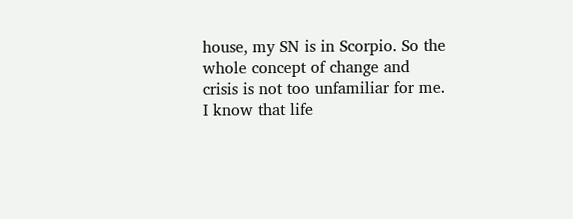house, my SN is in Scorpio. So the whole concept of change and crisis is not too unfamiliar for me. I know that life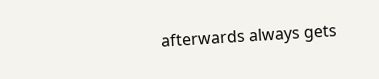afterwards always gets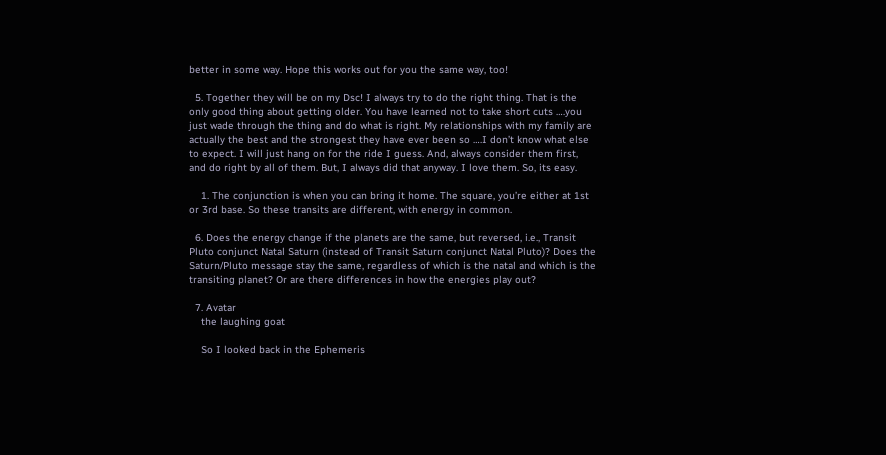better in some way. Hope this works out for you the same way, too!

  5. Together they will be on my Dsc! I always try to do the right thing. That is the only good thing about getting older. You have learned not to take short cuts ….you just wade through the thing and do what is right. My relationships with my family are actually the best and the strongest they have ever been so ….I don’t know what else to expect. I will just hang on for the ride I guess. And, always consider them first, and do right by all of them. But, I always did that anyway. I love them. So, its easy.

    1. The conjunction is when you can bring it home. The square, you’re either at 1st or 3rd base. So these transits are different, with energy in common.

  6. Does the energy change if the planets are the same, but reversed, i.e., Transit Pluto conjunct Natal Saturn (instead of Transit Saturn conjunct Natal Pluto)? Does the Saturn/Pluto message stay the same, regardless of which is the natal and which is the transiting planet? Or are there differences in how the energies play out?

  7. Avatar
    the laughing goat

    So I looked back in the Ephemeris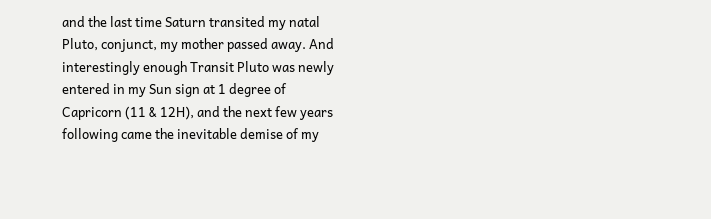and the last time Saturn transited my natal Pluto, conjunct, my mother passed away. And interestingly enough Transit Pluto was newly entered in my Sun sign at 1 degree of Capricorn (11 & 12H), and the next few years following came the inevitable demise of my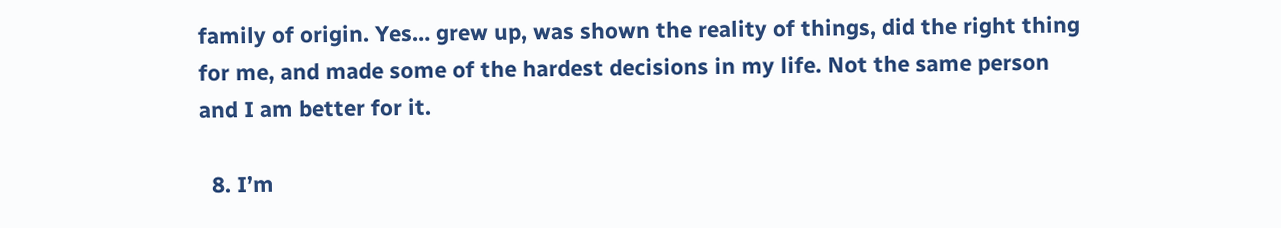family of origin. Yes… grew up, was shown the reality of things, did the right thing for me, and made some of the hardest decisions in my life. Not the same person and I am better for it.

  8. I’m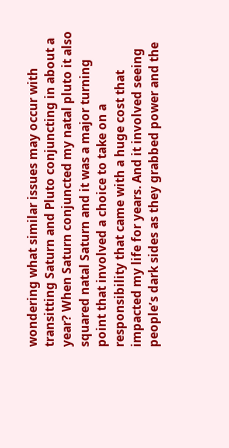wondering what similar issues may occur with transitting Saturn and Pluto conjuncting in about a year? When Saturn conjuncted my natal pluto it also squared natal Saturn and it was a major turning point that involved a choice to take on a responsibility that came with a huge cost that impacted my life for years. And it involved seeing people’s dark sides as they grabbed power and the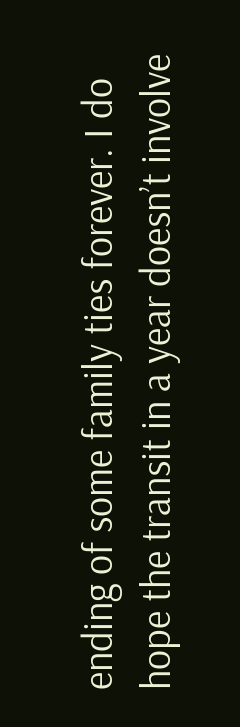ending of some family ties forever. I do hope the transit in a year doesn’t involve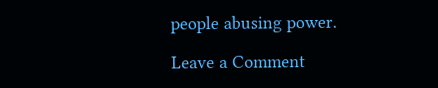people abusing power.

Leave a Comment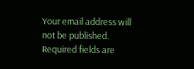Your email address will not be published. Required fields are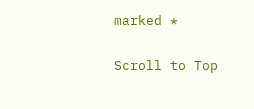marked *


Scroll to Top